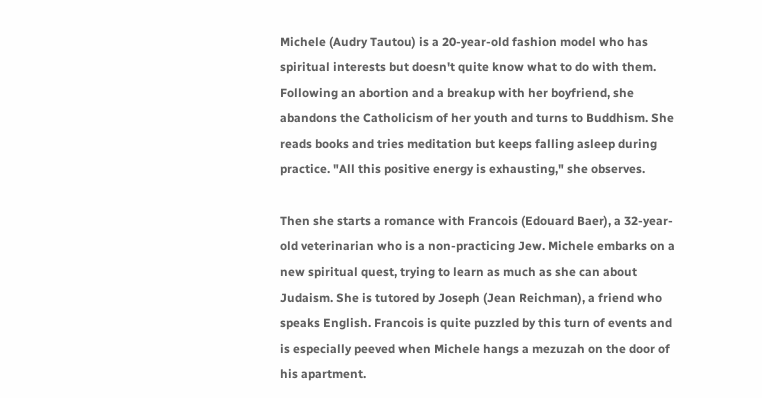Michele (Audry Tautou) is a 20-year-old fashion model who has spiritual interests but doesn't quite know what to do with them. Following an abortion and a breakup with her boyfriend, she abandons the Catholicism of her youth and turns to Buddhism. She reads books and tries meditation but keeps falling asleep during practice. "All this positive energy is exhausting," she observes.

Then she starts a romance with Francois (Edouard Baer), a 32-year-old veterinarian who is a non-practicing Jew. Michele embarks on a new spiritual quest, trying to learn as much as she can about Judaism. She is tutored by Joseph (Jean Reichman), a friend who speaks English. Francois is quite puzzled by this turn of events and is especially peeved when Michele hangs a mezuzah on the door of his apartment.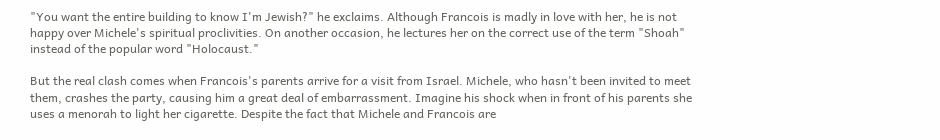"You want the entire building to know I'm Jewish?" he exclaims. Although Francois is madly in love with her, he is not happy over Michele's spiritual proclivities. On another occasion, he lectures her on the correct use of the term "Shoah" instead of the popular word "Holocaust."

But the real clash comes when Francois's parents arrive for a visit from Israel. Michele, who hasn't been invited to meet them, crashes the party, causing him a great deal of embarrassment. Imagine his shock when in front of his parents she uses a menorah to light her cigarette. Despite the fact that Michele and Francois are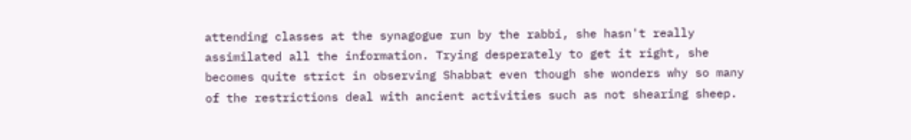attending classes at the synagogue run by the rabbi, she hasn't really assimilated all the information. Trying desperately to get it right, she becomes quite strict in observing Shabbat even though she wonders why so many of the restrictions deal with ancient activities such as not shearing sheep.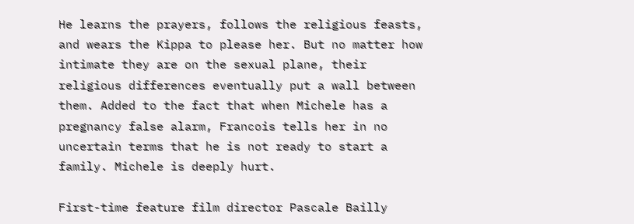He learns the prayers, follows the religious feasts, and wears the Kippa to please her. But no matter how intimate they are on the sexual plane, their religious differences eventually put a wall between them. Added to the fact that when Michele has a pregnancy false alarm, Francois tells her in no uncertain terms that he is not ready to start a family. Michele is deeply hurt.

First-time feature film director Pascale Bailly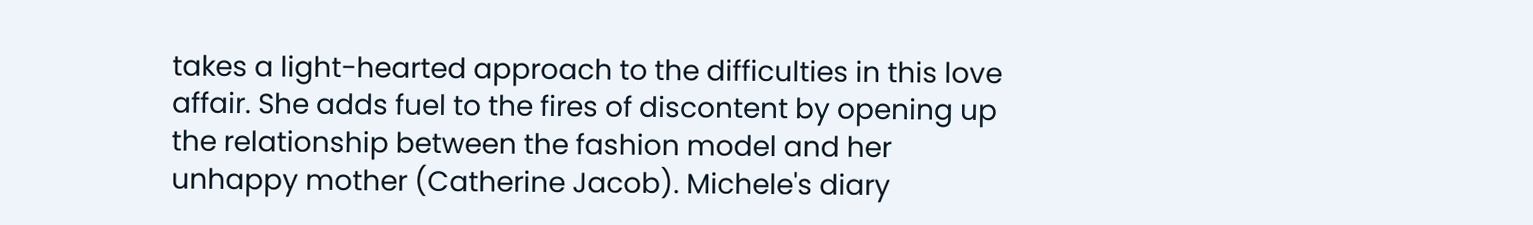takes a light-hearted approach to the difficulties in this love affair. She adds fuel to the fires of discontent by opening up the relationship between the fashion model and her unhappy mother (Catherine Jacob). Michele's diary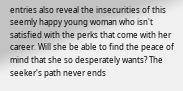entries also reveal the insecurities of this seemly happy young woman who isn't satisfied with the perks that come with her career. Will she be able to find the peace of mind that she so desperately wants? The seeker's path never ends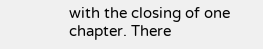with the closing of one chapter. There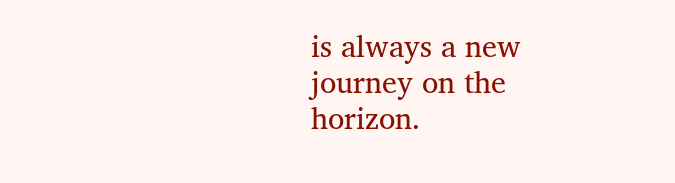is always a new journey on the horizon.